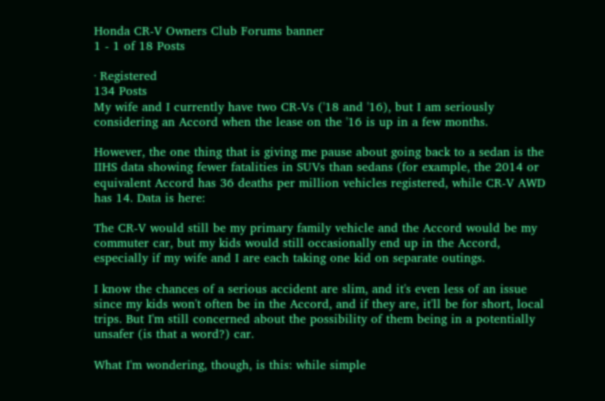Honda CR-V Owners Club Forums banner
1 - 1 of 18 Posts

· Registered
134 Posts
My wife and I currently have two CR-Vs ('18 and '16), but I am seriously considering an Accord when the lease on the '16 is up in a few months.

However, the one thing that is giving me pause about going back to a sedan is the IIHS data showing fewer fatalities in SUVs than sedans (for example, the 2014 or equivalent Accord has 36 deaths per million vehicles registered, while CR-V AWD has 14. Data is here:

The CR-V would still be my primary family vehicle and the Accord would be my commuter car, but my kids would still occasionally end up in the Accord, especially if my wife and I are each taking one kid on separate outings.

I know the chances of a serious accident are slim, and it's even less of an issue since my kids won't often be in the Accord, and if they are, it'll be for short, local trips. But I'm still concerned about the possibility of them being in a potentially unsafer (is that a word?) car.

What I'm wondering, though, is this: while simple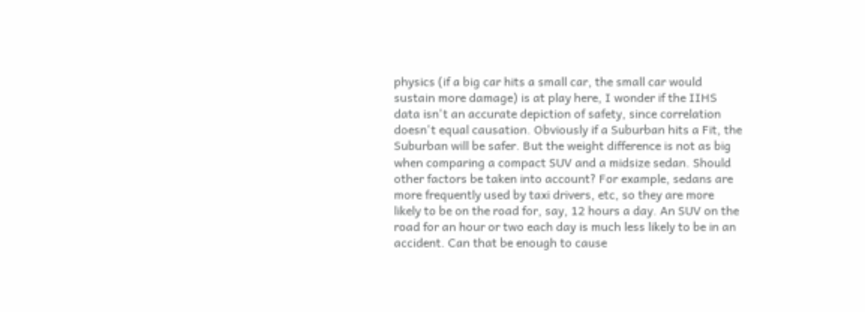physics (if a big car hits a small car, the small car would sustain more damage) is at play here, I wonder if the IIHS data isn't an accurate depiction of safety, since correlation doesn't equal causation. Obviously if a Suburban hits a Fit, the Suburban will be safer. But the weight difference is not as big when comparing a compact SUV and a midsize sedan. Should other factors be taken into account? For example, sedans are more frequently used by taxi drivers, etc, so they are more likely to be on the road for, say, 12 hours a day. An SUV on the road for an hour or two each day is much less likely to be in an accident. Can that be enough to cause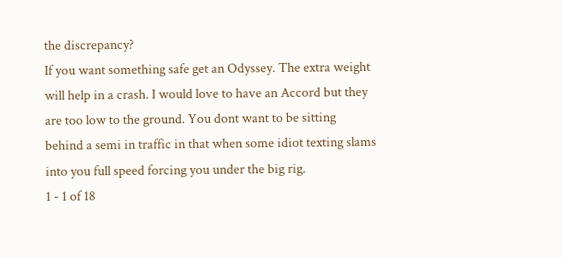the discrepancy?
If you want something safe get an Odyssey. The extra weight will help in a crash. I would love to have an Accord but they are too low to the ground. You dont want to be sitting behind a semi in traffic in that when some idiot texting slams into you full speed forcing you under the big rig.
1 - 1 of 18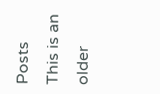Posts
This is an older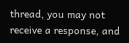thread, you may not receive a response, and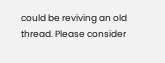could be reviving an old thread. Please consider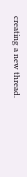creating a new thread.